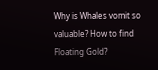Why is Whales vomit so valuable? How to find Floating Gold?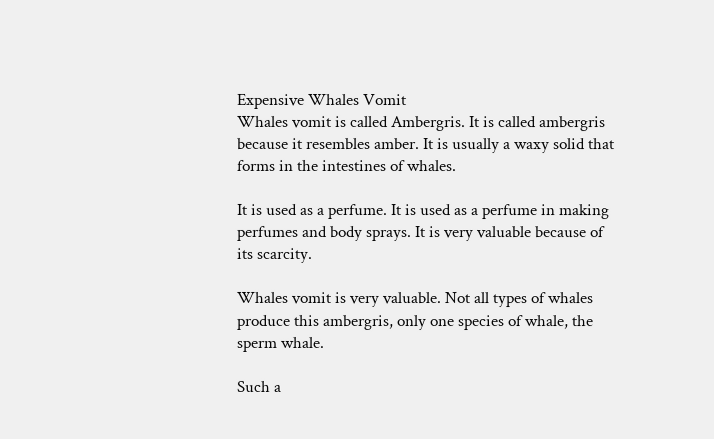Expensive Whales Vomit
Whales vomit is called Ambergris. It is called ambergris because it resembles amber. It is usually a waxy solid that forms in the intestines of whales.

It is used as a perfume. It is used as a perfume in making perfumes and body sprays. It is very valuable because of its scarcity.

Whales vomit is very valuable. Not all types of whales produce this ambergris, only one species of whale, the sperm whale.

Such a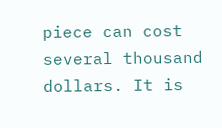piece can cost several thousand dollars. It is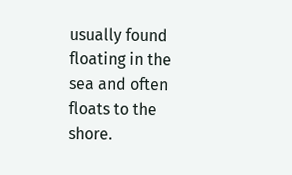usually found floating in the sea and often floats to the shore.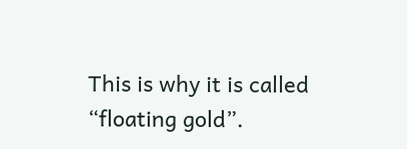This is why it is called “floating gold”.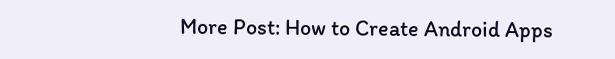More Post: How to Create Android Apps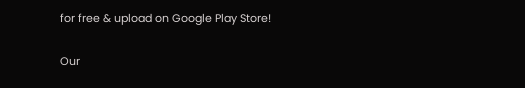for free & upload on Google Play Store!

Our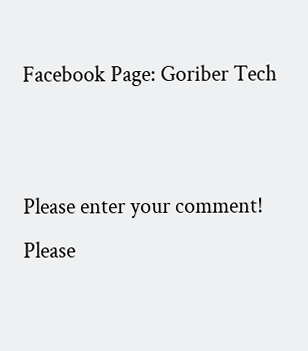Facebook Page: Goriber Tech


Please enter your comment!
Please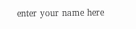enter your name here